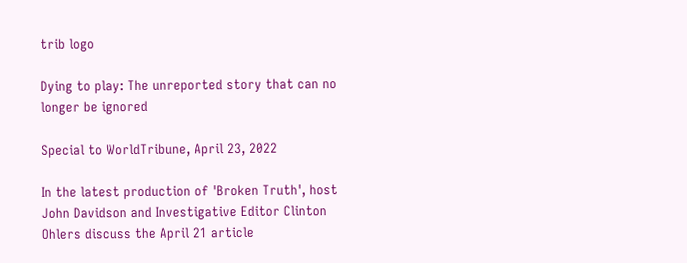trib logo

Dying to play: The unreported story that can no longer be ignored

Special to WorldTribune, April 23, 2022

In the latest production of 'Broken Truth', host John Davidson and Investigative Editor Clinton Ohlers discuss the April 21 article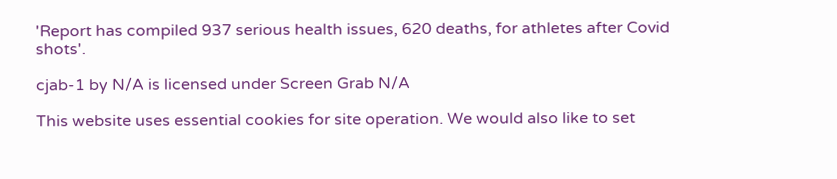'Report has compiled 937 serious health issues, 620 deaths, for athletes after Covid shots'.

cjab-1 by N/A is licensed under Screen Grab N/A

This website uses essential cookies for site operation. We would also like to set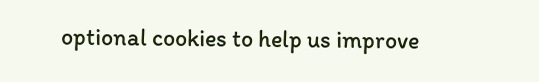optional cookies to help us improve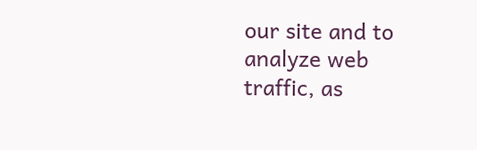our site and to analyze web traffic, as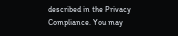described in the Privacy Compliance. You may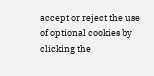accept or reject the use of optional cookies by clicking the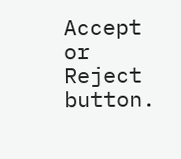Accept or Reject button.